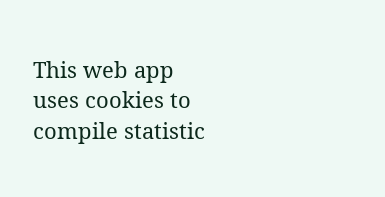This web app uses cookies to compile statistic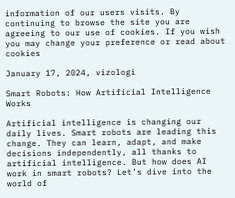information of our users visits. By continuing to browse the site you are agreeing to our use of cookies. If you wish you may change your preference or read about cookies

January 17, 2024, vizologi

Smart Robots: How Artificial Intelligence Works

Artificial intelligence is changing our daily lives. Smart robots are leading this change. They can learn, adapt, and make decisions independently, all thanks to artificial intelligence. But how does AI work in smart robots? Let’s dive into the world of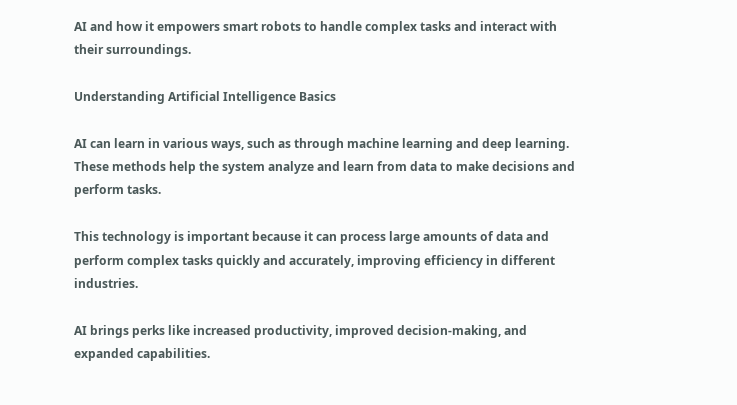AI and how it empowers smart robots to handle complex tasks and interact with their surroundings.

Understanding Artificial Intelligence Basics

AI can learn in various ways, such as through machine learning and deep learning. These methods help the system analyze and learn from data to make decisions and perform tasks.

This technology is important because it can process large amounts of data and perform complex tasks quickly and accurately, improving efficiency in different industries.

AI brings perks like increased productivity, improved decision-making, and expanded capabilities.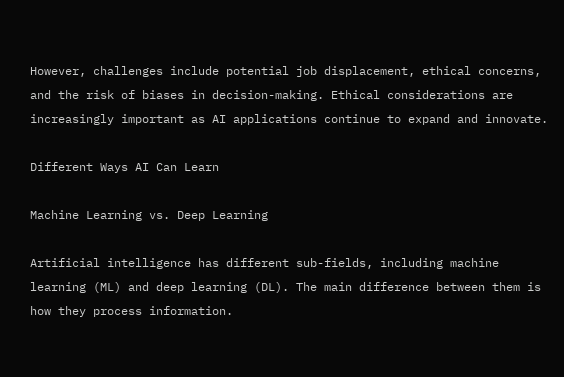However, challenges include potential job displacement, ethical concerns, and the risk of biases in decision-making. Ethical considerations are increasingly important as AI applications continue to expand and innovate.

Different Ways AI Can Learn

Machine Learning vs. Deep Learning

Artificial intelligence has different sub-fields, including machine learning (ML) and deep learning (DL). The main difference between them is how they process information.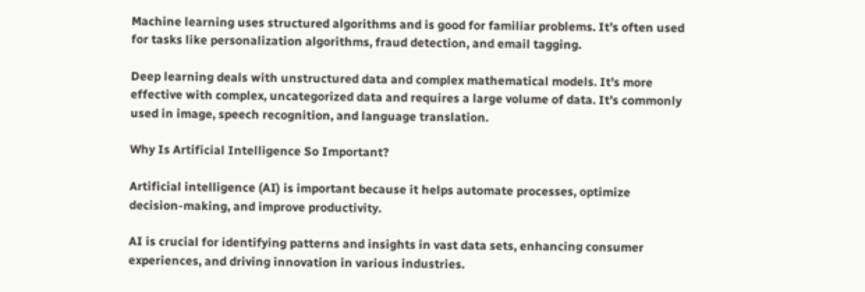Machine learning uses structured algorithms and is good for familiar problems. It’s often used for tasks like personalization algorithms, fraud detection, and email tagging.

Deep learning deals with unstructured data and complex mathematical models. It’s more effective with complex, uncategorized data and requires a large volume of data. It’s commonly used in image, speech recognition, and language translation.

Why Is Artificial Intelligence So Important?

Artificial intelligence (AI) is important because it helps automate processes, optimize decision-making, and improve productivity.

AI is crucial for identifying patterns and insights in vast data sets, enhancing consumer experiences, and driving innovation in various industries.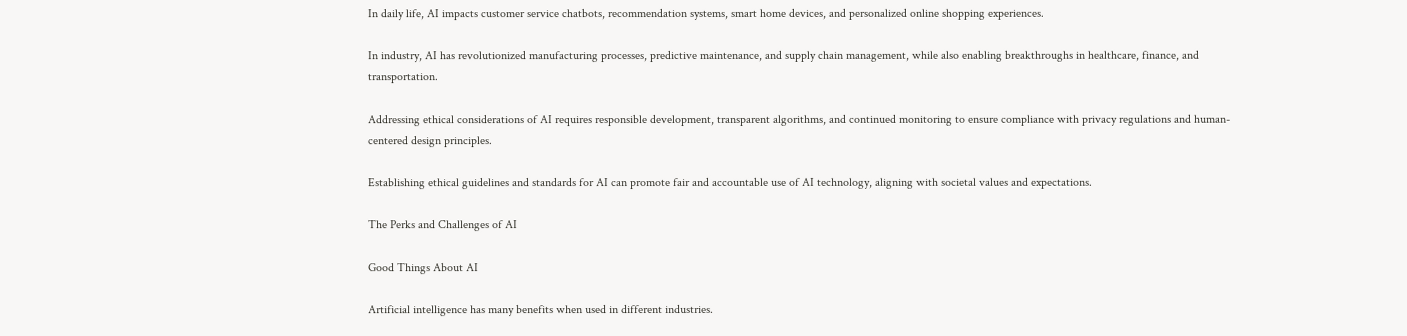In daily life, AI impacts customer service chatbots, recommendation systems, smart home devices, and personalized online shopping experiences.

In industry, AI has revolutionized manufacturing processes, predictive maintenance, and supply chain management, while also enabling breakthroughs in healthcare, finance, and transportation.

Addressing ethical considerations of AI requires responsible development, transparent algorithms, and continued monitoring to ensure compliance with privacy regulations and human-centered design principles.

Establishing ethical guidelines and standards for AI can promote fair and accountable use of AI technology, aligning with societal values and expectations.

The Perks and Challenges of AI

Good Things About AI

Artificial intelligence has many benefits when used in different industries.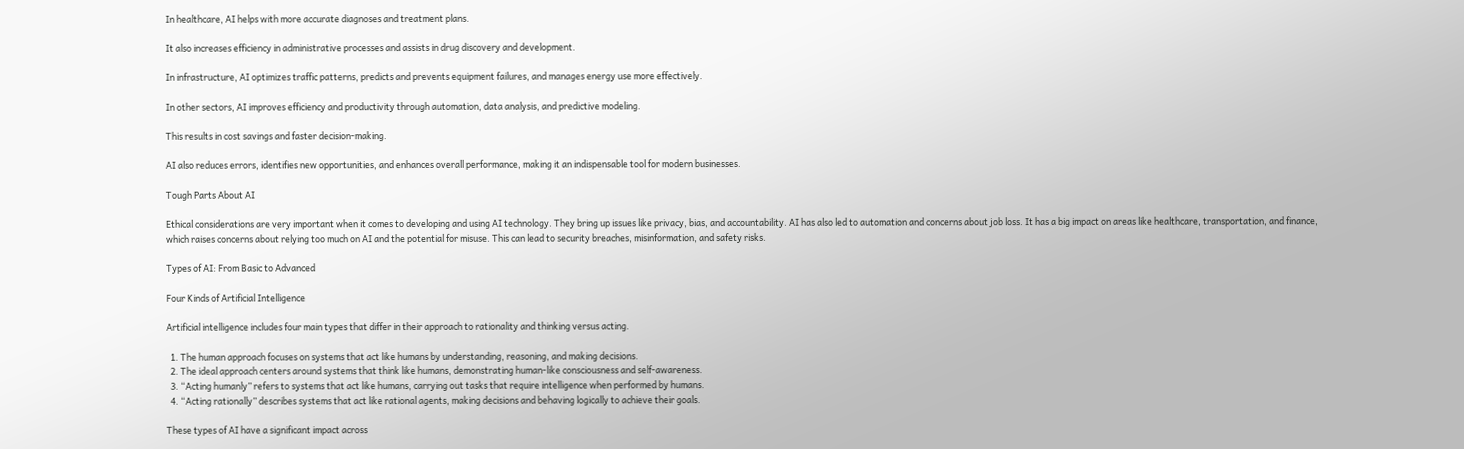In healthcare, AI helps with more accurate diagnoses and treatment plans.

It also increases efficiency in administrative processes and assists in drug discovery and development.

In infrastructure, AI optimizes traffic patterns, predicts and prevents equipment failures, and manages energy use more effectively.

In other sectors, AI improves efficiency and productivity through automation, data analysis, and predictive modeling.

This results in cost savings and faster decision-making.

AI also reduces errors, identifies new opportunities, and enhances overall performance, making it an indispensable tool for modern businesses.

Tough Parts About AI

Ethical considerations are very important when it comes to developing and using AI technology. They bring up issues like privacy, bias, and accountability. AI has also led to automation and concerns about job loss. It has a big impact on areas like healthcare, transportation, and finance, which raises concerns about relying too much on AI and the potential for misuse. This can lead to security breaches, misinformation, and safety risks.

Types of AI: From Basic to Advanced

Four Kinds of Artificial Intelligence

Artificial intelligence includes four main types that differ in their approach to rationality and thinking versus acting.

  1. The human approach focuses on systems that act like humans by understanding, reasoning, and making decisions.
  2. The ideal approach centers around systems that think like humans, demonstrating human-like consciousness and self-awareness.
  3. “Acting humanly” refers to systems that act like humans, carrying out tasks that require intelligence when performed by humans.
  4. “Acting rationally” describes systems that act like rational agents, making decisions and behaving logically to achieve their goals.

These types of AI have a significant impact across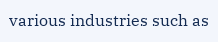various industries such as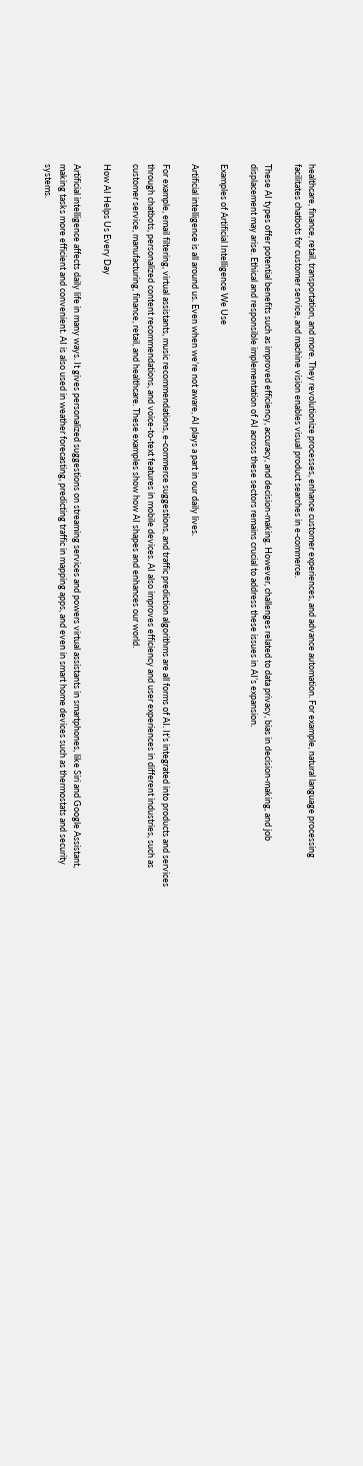healthcare, finance, retail, transportation, and more. They revolutionize processes, enhance customer experiences, and advance automation. For example, natural language processing facilitates chatbots for customer service, and machine vision enables visual product searches in e-commerce.

These AI types offer potential benefits such as improved efficiency, accuracy, and decision-making. However, challenges related to data privacy, bias in decision-making, and job displacement may arise. Ethical and responsible implementation of AI across these sectors remains crucial to address these issues in AI’s expansion.

Examples of Artificial Intelligence We Use

Artificial intelligence is all around us. Even when we’re not aware, AI plays a part in our daily lives.

For example, email filtering, virtual assistants, music recommendations, e-commerce suggestions, and traffic prediction algorithms are all forms of AI. It’s integrated into products and services through chatbots, personalized content recommendations, and voice-to-text features in mobile devices. AI also improves efficiency and user experiences in different industries, such as customer service, manufacturing, finance, retail, and healthcare. These examples show how AI shapes and enhances our world.

How AI Helps Us Every Day

Artificial intelligence affects daily life in many ways. It gives personalized suggestions on streaming services and powers virtual assistants in smartphones, like Siri and Google Assistant, making tasks more efficient and convenient. AI is also used in weather forecasting, predicting traffic in mapping apps, and even in smart home devices such as thermostats and security systems.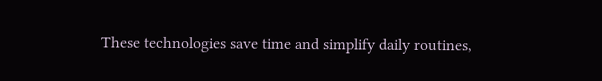These technologies save time and simplify daily routines,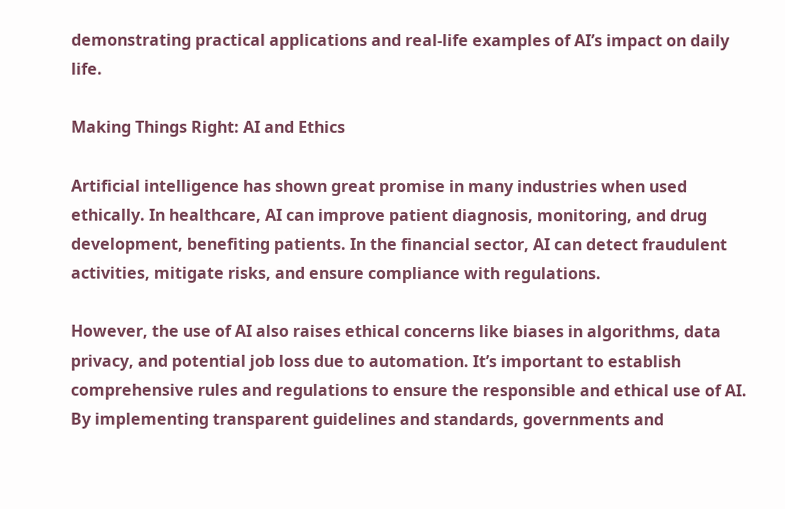demonstrating practical applications and real-life examples of AI’s impact on daily life.

Making Things Right: AI and Ethics

Artificial intelligence has shown great promise in many industries when used ethically. In healthcare, AI can improve patient diagnosis, monitoring, and drug development, benefiting patients. In the financial sector, AI can detect fraudulent activities, mitigate risks, and ensure compliance with regulations.

However, the use of AI also raises ethical concerns like biases in algorithms, data privacy, and potential job loss due to automation. It’s important to establish comprehensive rules and regulations to ensure the responsible and ethical use of AI. By implementing transparent guidelines and standards, governments and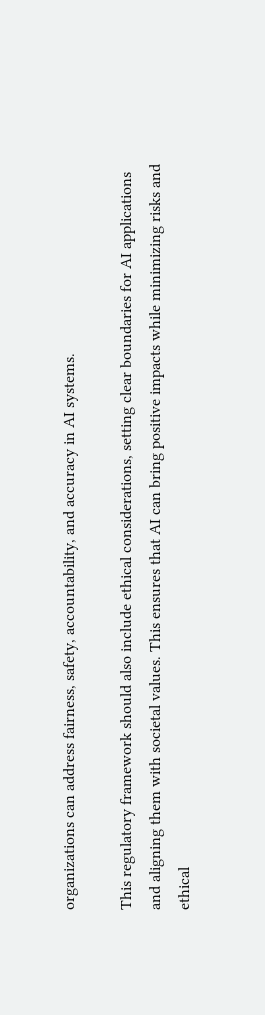organizations can address fairness, safety, accountability, and accuracy in AI systems.

This regulatory framework should also include ethical considerations, setting clear boundaries for AI applications and aligning them with societal values. This ensures that AI can bring positive impacts while minimizing risks and ethical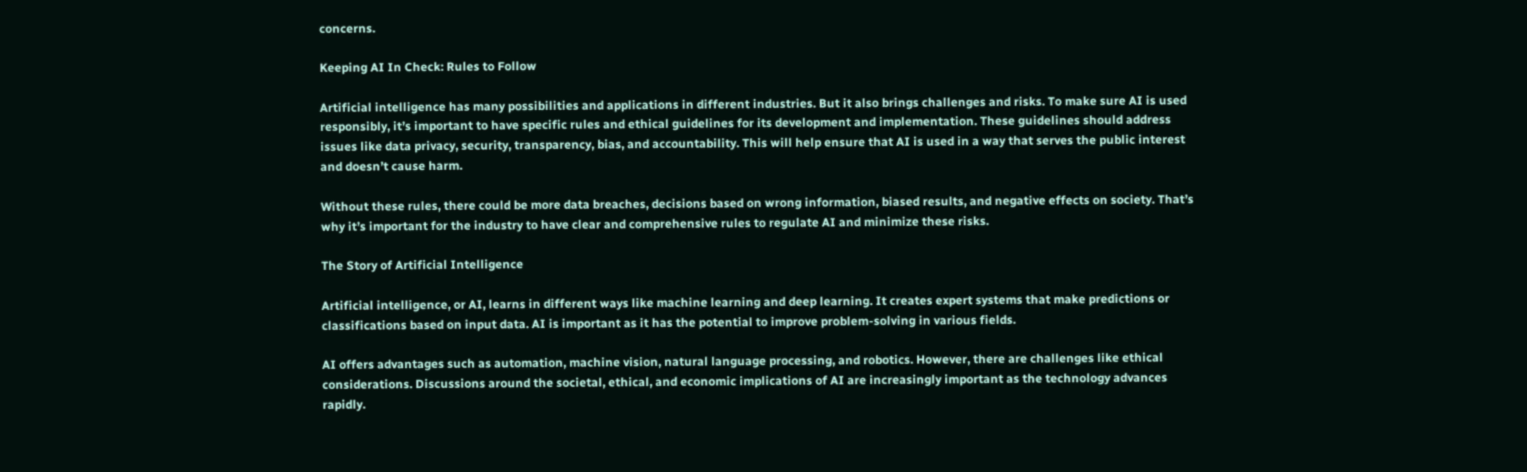concerns.

Keeping AI In Check: Rules to Follow

Artificial intelligence has many possibilities and applications in different industries. But it also brings challenges and risks. To make sure AI is used responsibly, it’s important to have specific rules and ethical guidelines for its development and implementation. These guidelines should address issues like data privacy, security, transparency, bias, and accountability. This will help ensure that AI is used in a way that serves the public interest and doesn’t cause harm.

Without these rules, there could be more data breaches, decisions based on wrong information, biased results, and negative effects on society. That’s why it’s important for the industry to have clear and comprehensive rules to regulate AI and minimize these risks.

The Story of Artificial Intelligence

Artificial intelligence, or AI, learns in different ways like machine learning and deep learning. It creates expert systems that make predictions or classifications based on input data. AI is important as it has the potential to improve problem-solving in various fields.

AI offers advantages such as automation, machine vision, natural language processing, and robotics. However, there are challenges like ethical considerations. Discussions around the societal, ethical, and economic implications of AI are increasingly important as the technology advances rapidly.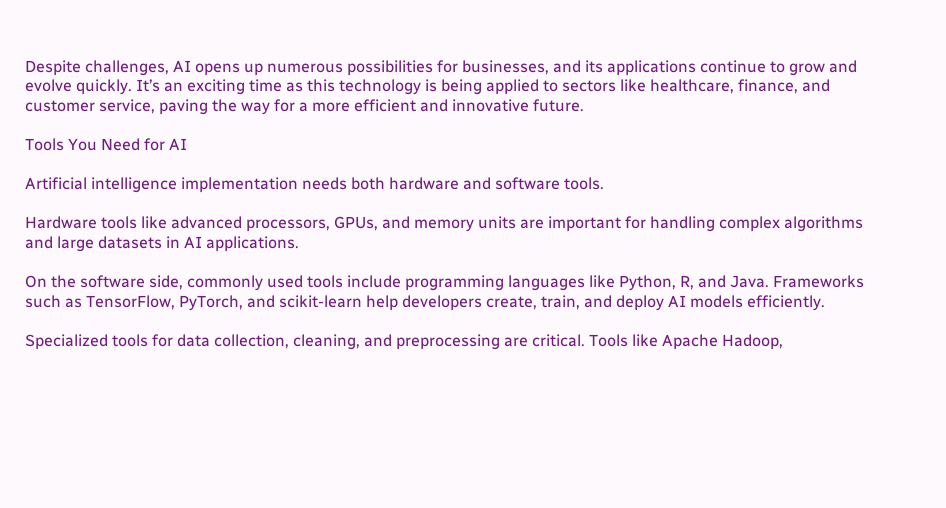Despite challenges, AI opens up numerous possibilities for businesses, and its applications continue to grow and evolve quickly. It’s an exciting time as this technology is being applied to sectors like healthcare, finance, and customer service, paving the way for a more efficient and innovative future.

Tools You Need for AI

Artificial intelligence implementation needs both hardware and software tools.

Hardware tools like advanced processors, GPUs, and memory units are important for handling complex algorithms and large datasets in AI applications.

On the software side, commonly used tools include programming languages like Python, R, and Java. Frameworks such as TensorFlow, PyTorch, and scikit-learn help developers create, train, and deploy AI models efficiently.

Specialized tools for data collection, cleaning, and preprocessing are critical. Tools like Apache Hadoop,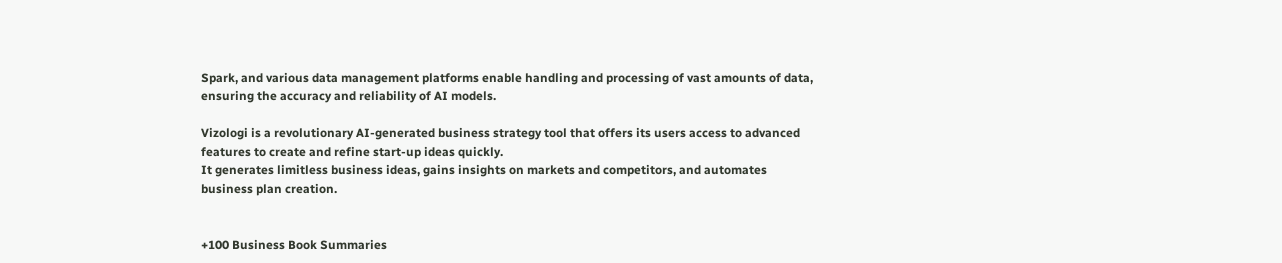Spark, and various data management platforms enable handling and processing of vast amounts of data, ensuring the accuracy and reliability of AI models.

Vizologi is a revolutionary AI-generated business strategy tool that offers its users access to advanced features to create and refine start-up ideas quickly.
It generates limitless business ideas, gains insights on markets and competitors, and automates business plan creation.


+100 Business Book Summaries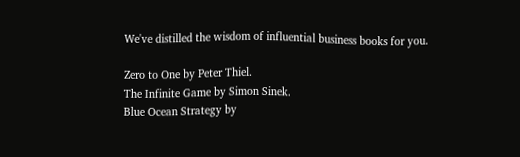We've distilled the wisdom of influential business books for you.

Zero to One by Peter Thiel.
The Infinite Game by Simon Sinek.
Blue Ocean Strategy by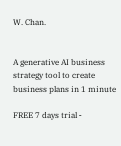W. Chan.


A generative AI business strategy tool to create business plans in 1 minute

FREE 7 days trial ‐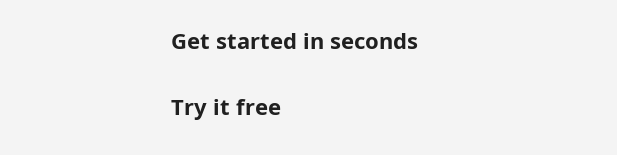Get started in seconds

Try it free